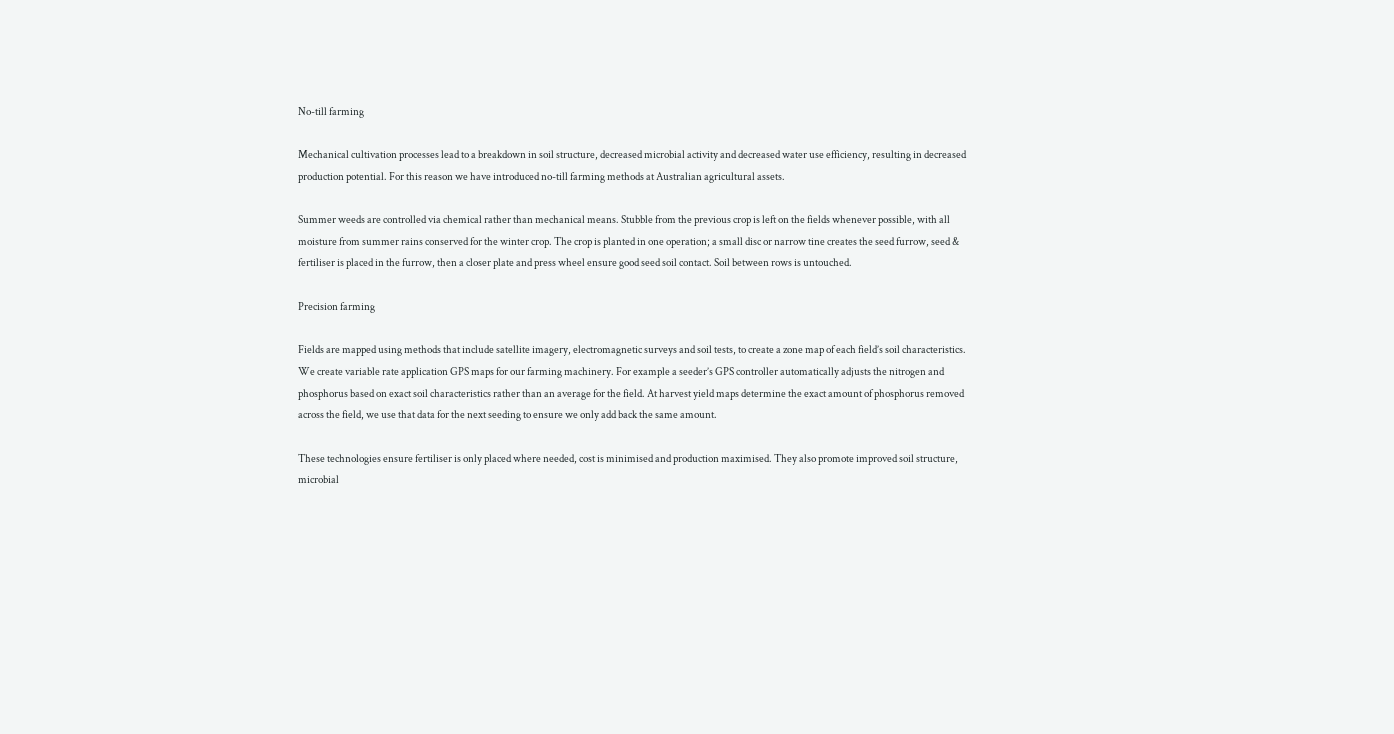No-till farming

Mechanical cultivation processes lead to a breakdown in soil structure, decreased microbial activity and decreased water use efficiency, resulting in decreased production potential. For this reason we have introduced no-till farming methods at Australian agricultural assets.

Summer weeds are controlled via chemical rather than mechanical means. Stubble from the previous crop is left on the fields whenever possible, with all moisture from summer rains conserved for the winter crop. The crop is planted in one operation; a small disc or narrow tine creates the seed furrow, seed & fertiliser is placed in the furrow, then a closer plate and press wheel ensure good seed soil contact. Soil between rows is untouched.

Precision farming

Fields are mapped using methods that include satellite imagery, electromagnetic surveys and soil tests, to create a zone map of each field’s soil characteristics. We create variable rate application GPS maps for our farming machinery. For example a seeder’s GPS controller automatically adjusts the nitrogen and phosphorus based on exact soil characteristics rather than an average for the field. At harvest yield maps determine the exact amount of phosphorus removed across the field, we use that data for the next seeding to ensure we only add back the same amount.

These technologies ensure fertiliser is only placed where needed, cost is minimised and production maximised. They also promote improved soil structure, microbial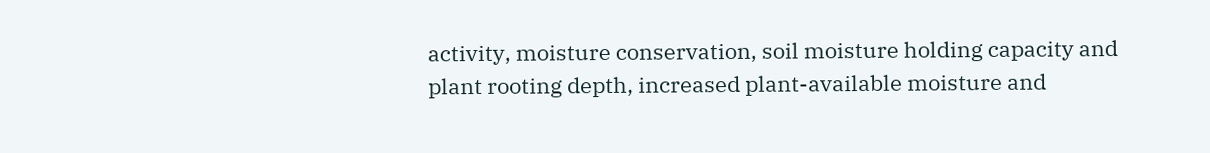activity, moisture conservation, soil moisture holding capacity and plant rooting depth, increased plant-available moisture and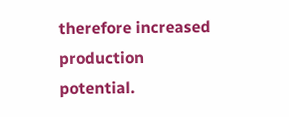therefore increased production potential.